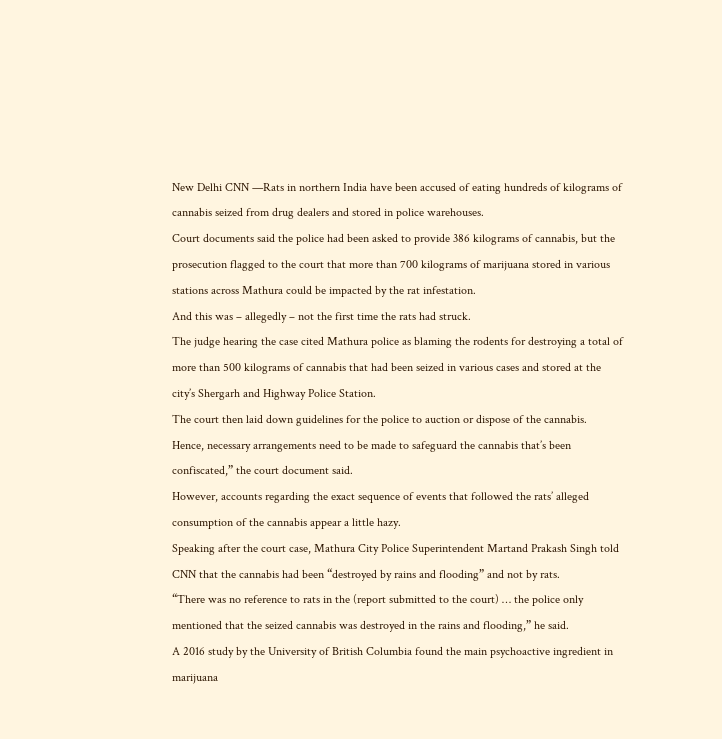New Delhi CNN —Rats in northern India have been accused of eating hundreds of kilograms of cannabis seized from drug dealers and stored in police warehouses.
Court documents said the police had been asked to provide 386 kilograms of cannabis, but the prosecution flagged to the court that more than 700 kilograms of marijuana stored in various stations across Mathura could be impacted by the rat infestation.
And this was – allegedly – not the first time the rats had struck.
The judge hearing the case cited Mathura police as blaming the rodents for destroying a total of more than 500 kilograms of cannabis that had been seized in various cases and stored at the city’s Shergarh and Highway Police Station.
The court then laid down guidelines for the police to auction or dispose of the cannabis.
Hence, necessary arrangements need to be made to safeguard the cannabis that’s been confiscated,” the court document said.
However, accounts regarding the exact sequence of events that followed the rats’ alleged consumption of the cannabis appear a little hazy.
Speaking after the court case, Mathura City Police Superintendent Martand Prakash Singh told CNN that the cannabis had been “destroyed by rains and flooding” and not by rats.
“There was no reference to rats in the (report submitted to the court) … the police only mentioned that the seized cannabis was destroyed in the rains and flooding,” he said.
A 2016 study by the University of British Columbia found the main psychoactive ingredient in marijuana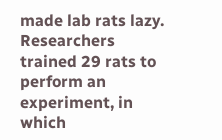made lab rats lazy.
Researchers trained 29 rats to perform an experiment, in which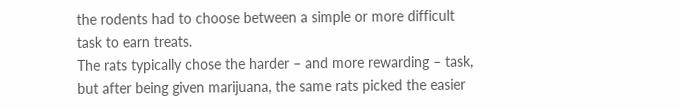the rodents had to choose between a simple or more difficult task to earn treats.
The rats typically chose the harder – and more rewarding – task, but after being given marijuana, the same rats picked the easier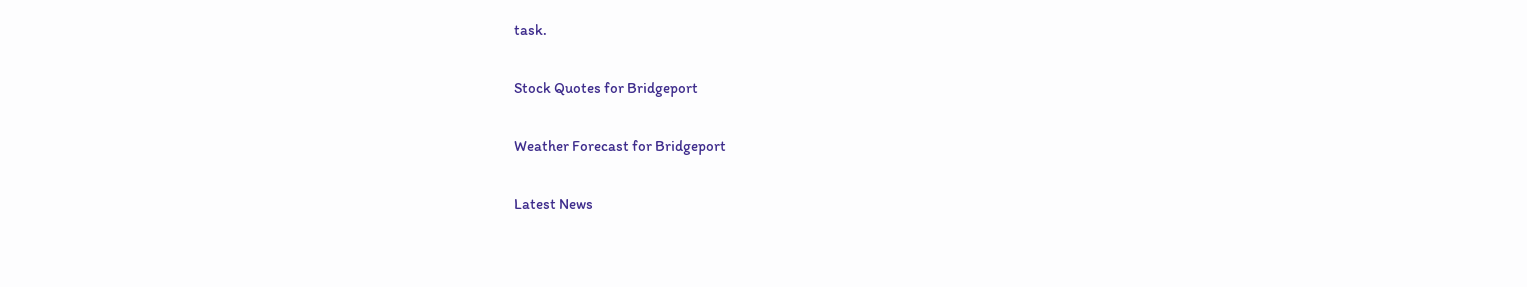task.

Stock Quotes for Bridgeport

Weather Forecast for Bridgeport

Latest News